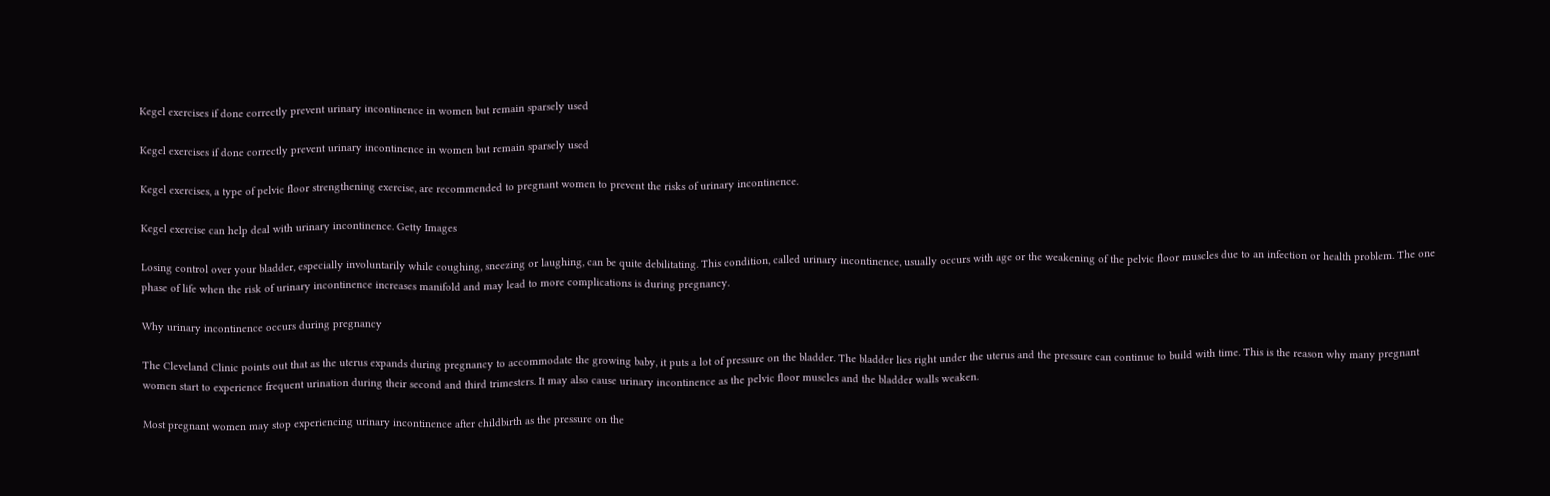Kegel exercises if done correctly prevent urinary incontinence in women but remain sparsely used

Kegel exercises if done correctly prevent urinary incontinence in women but remain sparsely used

Kegel exercises, a type of pelvic floor strengthening exercise, are recommended to pregnant women to prevent the risks of urinary incontinence.

Kegel exercise can help deal with urinary incontinence. Getty Images

Losing control over your bladder, especially involuntarily while coughing, sneezing or laughing, can be quite debilitating. This condition, called urinary incontinence, usually occurs with age or the weakening of the pelvic floor muscles due to an infection or health problem. The one phase of life when the risk of urinary incontinence increases manifold and may lead to more complications is during pregnancy.

Why urinary incontinence occurs during pregnancy

The Cleveland Clinic points out that as the uterus expands during pregnancy to accommodate the growing baby, it puts a lot of pressure on the bladder. The bladder lies right under the uterus and the pressure can continue to build with time. This is the reason why many pregnant women start to experience frequent urination during their second and third trimesters. It may also cause urinary incontinence as the pelvic floor muscles and the bladder walls weaken.

Most pregnant women may stop experiencing urinary incontinence after childbirth as the pressure on the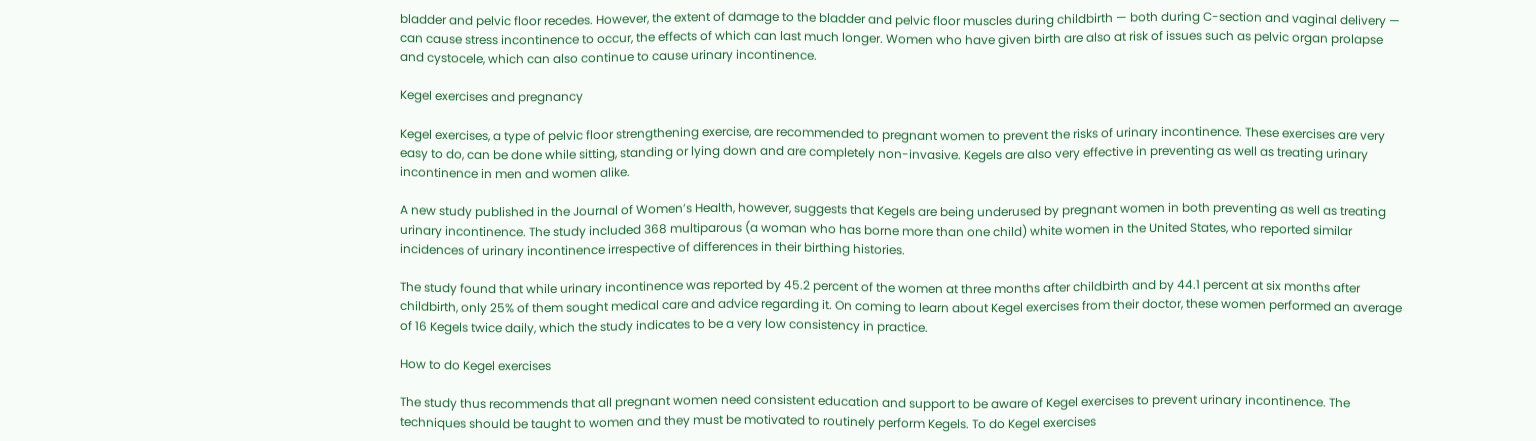bladder and pelvic floor recedes. However, the extent of damage to the bladder and pelvic floor muscles during childbirth — both during C-section and vaginal delivery — can cause stress incontinence to occur, the effects of which can last much longer. Women who have given birth are also at risk of issues such as pelvic organ prolapse and cystocele, which can also continue to cause urinary incontinence.

Kegel exercises and pregnancy

Kegel exercises, a type of pelvic floor strengthening exercise, are recommended to pregnant women to prevent the risks of urinary incontinence. These exercises are very easy to do, can be done while sitting, standing or lying down and are completely non-invasive. Kegels are also very effective in preventing as well as treating urinary incontinence in men and women alike.

A new study published in the Journal of Women’s Health, however, suggests that Kegels are being underused by pregnant women in both preventing as well as treating urinary incontinence. The study included 368 multiparous (a woman who has borne more than one child) white women in the United States, who reported similar incidences of urinary incontinence irrespective of differences in their birthing histories.

The study found that while urinary incontinence was reported by 45.2 percent of the women at three months after childbirth and by 44.1 percent at six months after childbirth, only 25% of them sought medical care and advice regarding it. On coming to learn about Kegel exercises from their doctor, these women performed an average of 16 Kegels twice daily, which the study indicates to be a very low consistency in practice.

How to do Kegel exercises

The study thus recommends that all pregnant women need consistent education and support to be aware of Kegel exercises to prevent urinary incontinence. The techniques should be taught to women and they must be motivated to routinely perform Kegels. To do Kegel exercises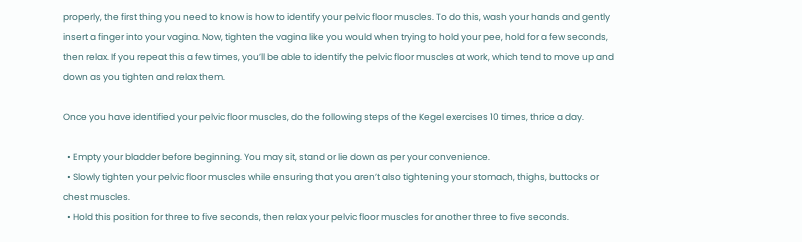properly, the first thing you need to know is how to identify your pelvic floor muscles. To do this, wash your hands and gently insert a finger into your vagina. Now, tighten the vagina like you would when trying to hold your pee, hold for a few seconds, then relax. If you repeat this a few times, you’ll be able to identify the pelvic floor muscles at work, which tend to move up and down as you tighten and relax them.

Once you have identified your pelvic floor muscles, do the following steps of the Kegel exercises 10 times, thrice a day.

  • Empty your bladder before beginning. You may sit, stand or lie down as per your convenience.
  • Slowly tighten your pelvic floor muscles while ensuring that you aren’t also tightening your stomach, thighs, buttocks or chest muscles.
  • Hold this position for three to five seconds, then relax your pelvic floor muscles for another three to five seconds.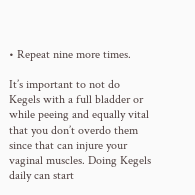• Repeat nine more times.

It’s important to not do Kegels with a full bladder or while peeing and equally vital that you don’t overdo them since that can injure your vaginal muscles. Doing Kegels daily can start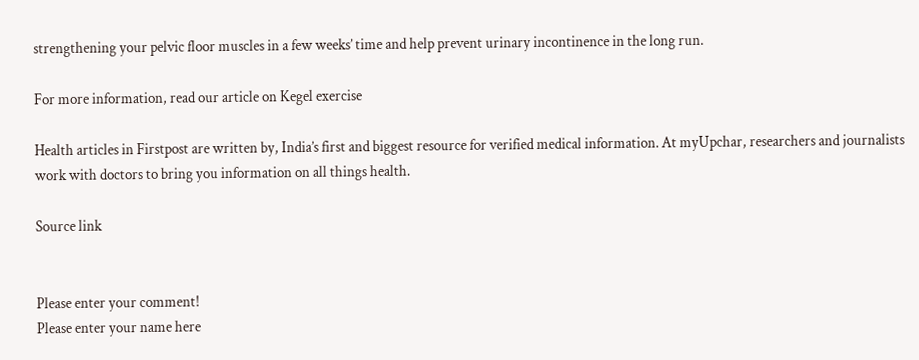strengthening your pelvic floor muscles in a few weeks’ time and help prevent urinary incontinence in the long run.

For more information, read our article on Kegel exercise

Health articles in Firstpost are written by, India’s first and biggest resource for verified medical information. At myUpchar, researchers and journalists work with doctors to bring you information on all things health.

Source link


Please enter your comment!
Please enter your name here